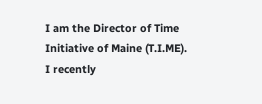I am the Director of Time Initiative of Maine (T.I.ME). I recently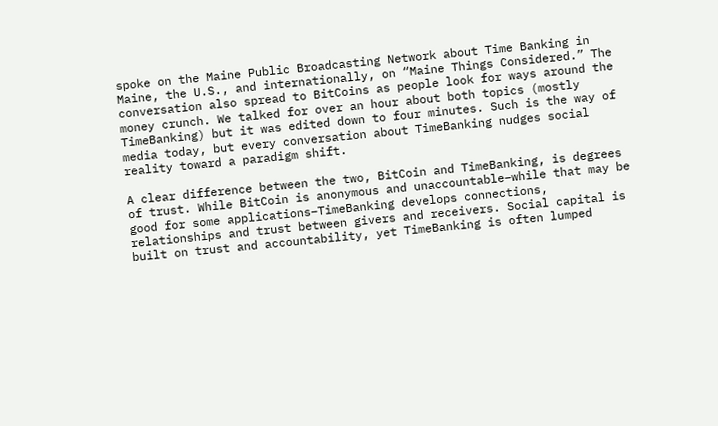spoke on the Maine Public Broadcasting Network about Time Banking in Maine, the U.S., and internationally, on “Maine Things Considered.” The conversation also spread to BitCoins as people look for ways around the money crunch. We talked for over an hour about both topics (mostly TimeBanking) but it was edited down to four minutes. Such is the way of media today, but every conversation about TimeBanking nudges social reality toward a paradigm shift.

A clear difference between the two, BitCoin and TimeBanking, is degrees of trust. While BitCoin is anonymous and unaccountable–while that may be good for some applications–TimeBanking develops connections, relationships and trust between givers and receivers. Social capital is built on trust and accountability, yet TimeBanking is often lumped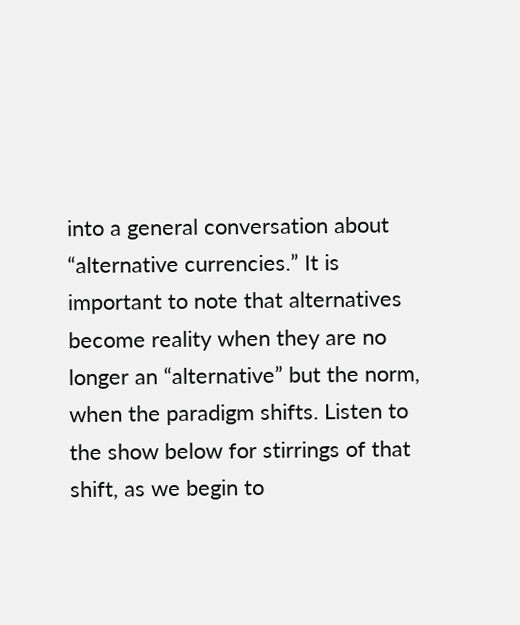into a general conversation about “alternative currencies.” It is important to note that alternatives become reality when they are no longer an “alternative” but the norm, when the paradigm shifts. Listen to the show below for stirrings of that shift, as we begin to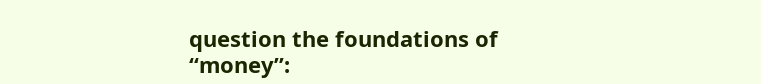question the foundations of “money”: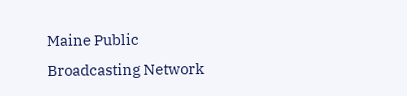Maine Public Broadcasting Network